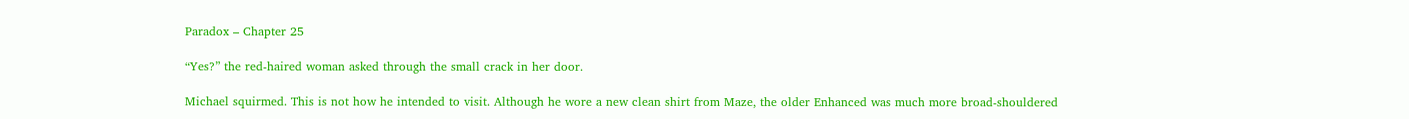Paradox – Chapter 25

“Yes?” the red-haired woman asked through the small crack in her door.

Michael squirmed. This is not how he intended to visit. Although he wore a new clean shirt from Maze, the older Enhanced was much more broad-shouldered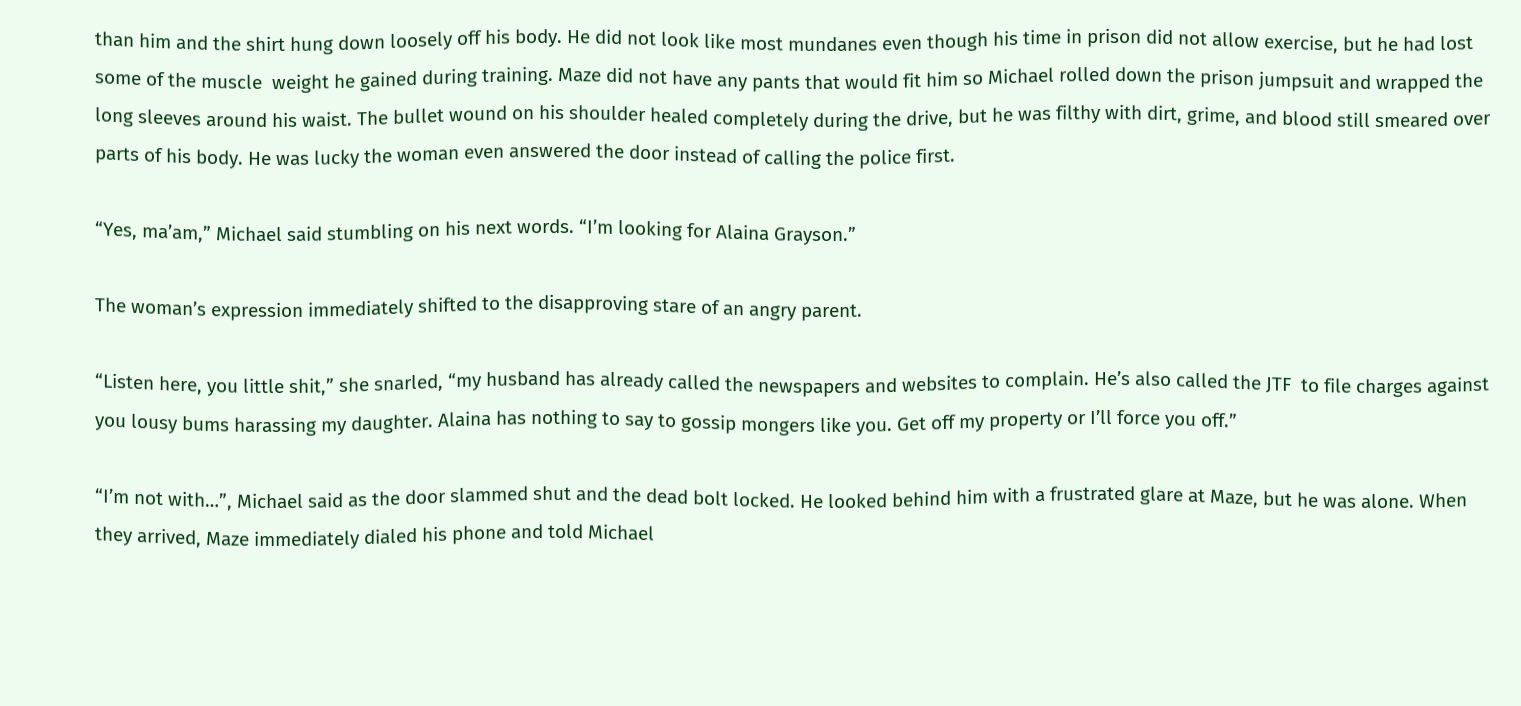than him and the shirt hung down loosely off his body. He did not look like most mundanes even though his time in prison did not allow exercise, but he had lost some of the muscle  weight he gained during training. Maze did not have any pants that would fit him so Michael rolled down the prison jumpsuit and wrapped the long sleeves around his waist. The bullet wound on his shoulder healed completely during the drive, but he was filthy with dirt, grime, and blood still smeared over parts of his body. He was lucky the woman even answered the door instead of calling the police first.

“Yes, ma’am,” Michael said stumbling on his next words. “I’m looking for Alaina Grayson.”

The woman’s expression immediately shifted to the disapproving stare of an angry parent.

“Listen here, you little shit,” she snarled, “my husband has already called the newspapers and websites to complain. He’s also called the JTF  to file charges against you lousy bums harassing my daughter. Alaina has nothing to say to gossip mongers like you. Get off my property or I’ll force you off.”

“I’m not with…”, Michael said as the door slammed shut and the dead bolt locked. He looked behind him with a frustrated glare at Maze, but he was alone. When they arrived, Maze immediately dialed his phone and told Michael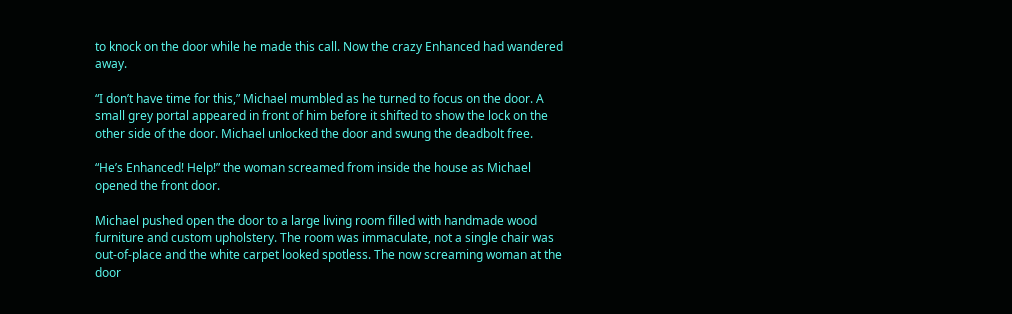to knock on the door while he made this call. Now the crazy Enhanced had wandered away.

“I don’t have time for this,” Michael mumbled as he turned to focus on the door. A small grey portal appeared in front of him before it shifted to show the lock on the other side of the door. Michael unlocked the door and swung the deadbolt free.

“He’s Enhanced! Help!” the woman screamed from inside the house as Michael opened the front door.

Michael pushed open the door to a large living room filled with handmade wood furniture and custom upholstery. The room was immaculate, not a single chair was out-of-place and the white carpet looked spotless. The now screaming woman at the door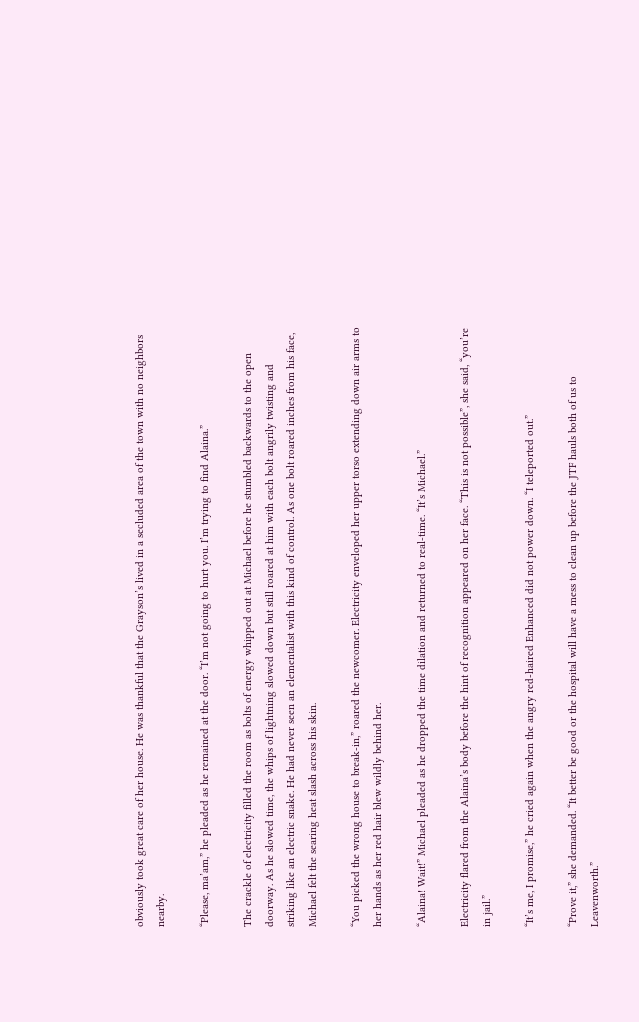obviously took great care of her house. He was thankful that the Grayson’s lived in a secluded area of the town with no neighbors nearby.

“Please, ma’am,” he pleaded as he remained at the door. “I’m not going to hurt you. I’m trying to find Alaina.”

The crackle of electricity filled the room as bolts of energy whipped out at Michael before he stumbled backwards to the open doorway. As he slowed time, the whips of lightning slowed down but still roared at him with each bolt angrily twisting and striking like an electric snake. He had never seen an elementalist with this kind of control. As one bolt roared inches from his face, Michael felt the searing heat slash across his skin.

“You picked the wrong house to break-in,” roared the newcomer. Electricity enveloped her upper torso extending down air arms to her hands as her red hair blew wildly behind her.

“Alaina! Wait!” Michael pleaded as he dropped the time dilation and returned to real-time. “It’s Michael.”

Electricity flared from the Alaina’s body before the hint of recognition appeared on her face. “This is not possible”, she said, “you’re in jail.”

“It’s me, I promise,” he cried again when the angry red-haired Enhanced did not power down. “I teleported out.”

“Prove it,” she demanded. “It better be good or the hospital will have a mess to clean up before the JTF hauls both of us to Leavenworth.”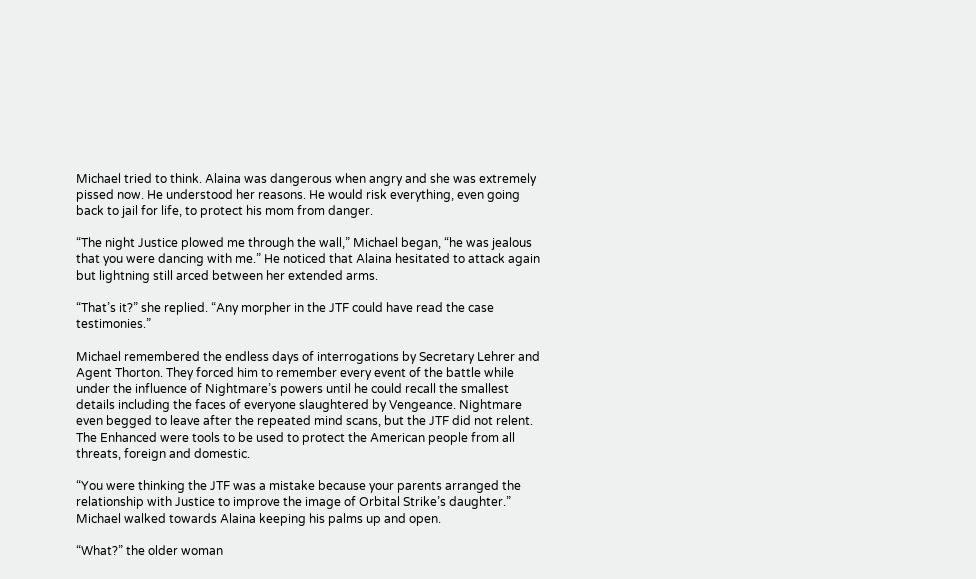Michael tried to think. Alaina was dangerous when angry and she was extremely pissed now. He understood her reasons. He would risk everything, even going back to jail for life, to protect his mom from danger.

“The night Justice plowed me through the wall,” Michael began, “he was jealous that you were dancing with me.” He noticed that Alaina hesitated to attack again but lightning still arced between her extended arms.

“That’s it?” she replied. “Any morpher in the JTF could have read the case testimonies.”

Michael remembered the endless days of interrogations by Secretary Lehrer and Agent Thorton. They forced him to remember every event of the battle while under the influence of Nightmare’s powers until he could recall the smallest details including the faces of everyone slaughtered by Vengeance. Nightmare even begged to leave after the repeated mind scans, but the JTF did not relent. The Enhanced were tools to be used to protect the American people from all threats, foreign and domestic.

“You were thinking the JTF was a mistake because your parents arranged the relationship with Justice to improve the image of Orbital Strike’s daughter.” Michael walked towards Alaina keeping his palms up and open.

“What?” the older woman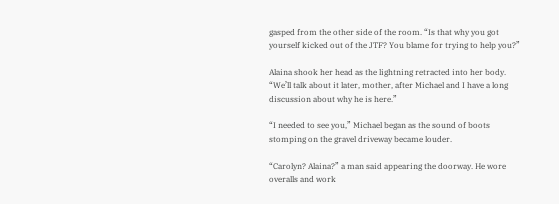gasped from the other side of the room. “Is that why you got yourself kicked out of the JTF? You blame for trying to help you?”

Alaina shook her head as the lightning retracted into her body. “We’ll talk about it later, mother, after Michael and I have a long discussion about why he is here.”

“I needed to see you,” Michael began as the sound of boots stomping on the gravel driveway became louder.

“Carolyn? Alaina?” a man said appearing the doorway. He wore overalls and work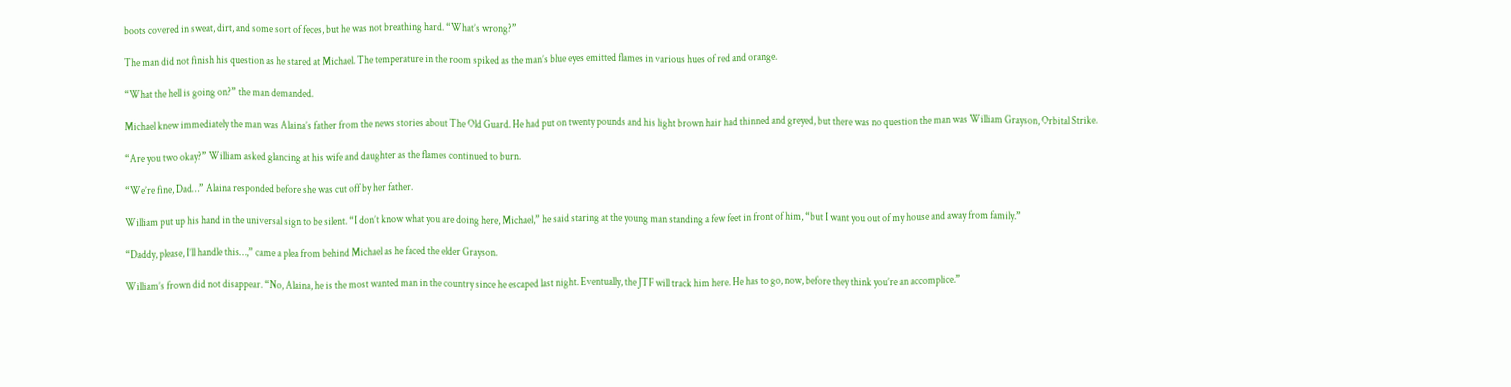boots covered in sweat, dirt, and some sort of feces, but he was not breathing hard. “What’s wrong?”

The man did not finish his question as he stared at Michael. The temperature in the room spiked as the man’s blue eyes emitted flames in various hues of red and orange.

“What the hell is going on?” the man demanded.

Michael knew immediately the man was Alaina’s father from the news stories about The Old Guard. He had put on twenty pounds and his light brown hair had thinned and greyed, but there was no question the man was William Grayson, Orbital Strike.

“Are you two okay?” William asked glancing at his wife and daughter as the flames continued to burn.

“We’re fine, Dad…” Alaina responded before she was cut off by her father.

William put up his hand in the universal sign to be silent. “I don’t know what you are doing here, Michael,” he said staring at the young man standing a few feet in front of him, “but I want you out of my house and away from family.”

“Daddy, please, I’ll handle this…,” came a plea from behind Michael as he faced the elder Grayson.

William’s frown did not disappear. “No, Alaina, he is the most wanted man in the country since he escaped last night. Eventually, the JTF will track him here. He has to go, now, before they think you’re an accomplice.”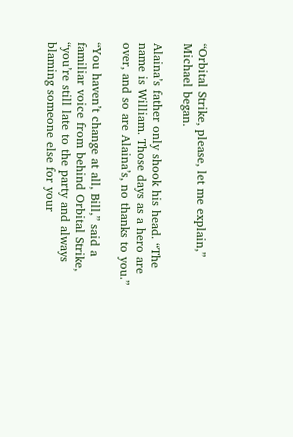“Orbital Strike, please, let me explain,” Michael began.

Alaina’s father only shook his head. “The name is William. Those days as a hero are over, and so are Alaina’s, no thanks to you.”

“You haven’t change at all, Bill,” said a familiar voice from behind Orbital Strike, “you’re still late to the party and always blaming someone else for your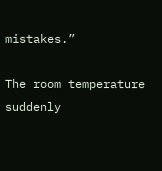mistakes.”

The room temperature suddenly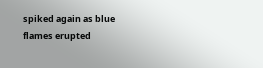spiked again as blue flames erupted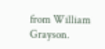from William Grayson.